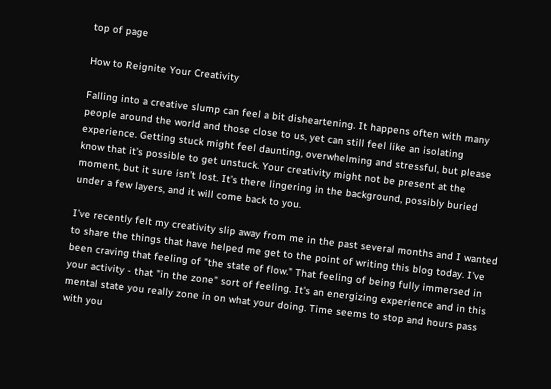top of page

How to Reignite Your Creativity

Falling into a creative slump can feel a bit disheartening. It happens often with many people around the world and those close to us, yet can still feel like an isolating experience. Getting stuck might feel daunting, overwhelming and stressful, but please know that it’s possible to get unstuck. Your creativity might not be present at the moment, but it sure isn’t lost. It’s there lingering in the background, possibly buried under a few layers, and it will come back to you.

I’ve recently felt my creativity slip away from me in the past several months and I wanted to share the things that have helped me get to the point of writing this blog today. I've been craving that feeling of "the state of flow." That feeling of being fully immersed in your activity - that "in the zone" sort of feeling. It's an energizing experience and in this mental state you really zone in on what your doing. Time seems to stop and hours pass with you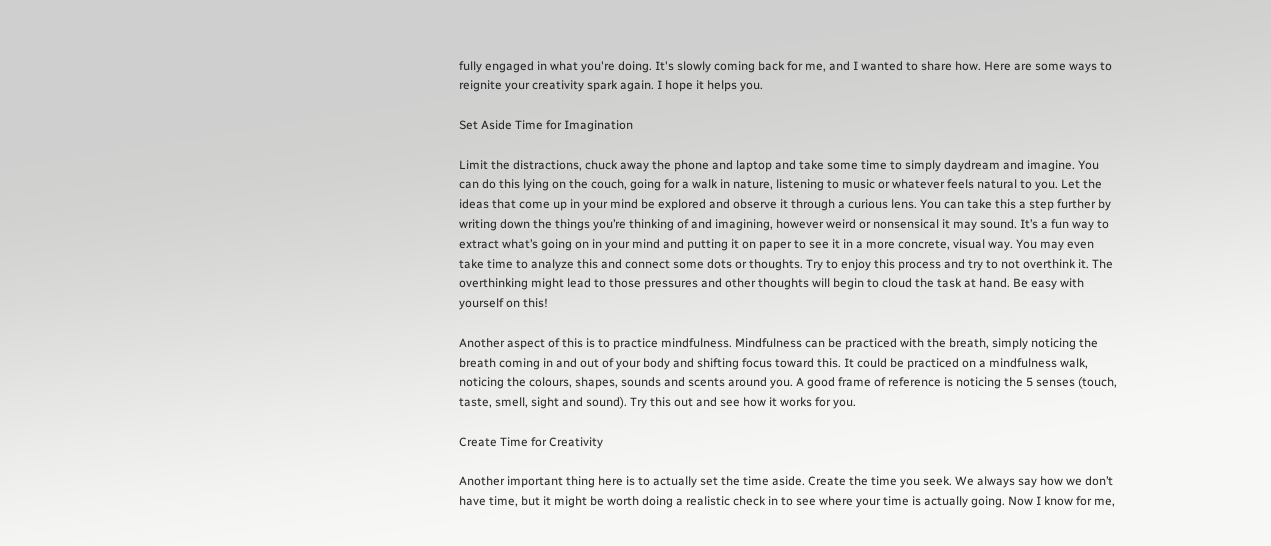fully engaged in what you're doing. It's slowly coming back for me, and I wanted to share how. Here are some ways to reignite your creativity spark again. I hope it helps you.

Set Aside Time for Imagination

Limit the distractions, chuck away the phone and laptop and take some time to simply daydream and imagine. You can do this lying on the couch, going for a walk in nature, listening to music or whatever feels natural to you. Let the ideas that come up in your mind be explored and observe it through a curious lens. You can take this a step further by writing down the things you’re thinking of and imagining, however weird or nonsensical it may sound. It’s a fun way to extract what’s going on in your mind and putting it on paper to see it in a more concrete, visual way. You may even take time to analyze this and connect some dots or thoughts. Try to enjoy this process and try to not overthink it. The overthinking might lead to those pressures and other thoughts will begin to cloud the task at hand. Be easy with yourself on this!

Another aspect of this is to practice mindfulness. Mindfulness can be practiced with the breath, simply noticing the breath coming in and out of your body and shifting focus toward this. It could be practiced on a mindfulness walk, noticing the colours, shapes, sounds and scents around you. A good frame of reference is noticing the 5 senses (touch, taste, smell, sight and sound). Try this out and see how it works for you.

Create Time for Creativity

Another important thing here is to actually set the time aside. Create the time you seek. We always say how we don’t have time, but it might be worth doing a realistic check in to see where your time is actually going. Now I know for me,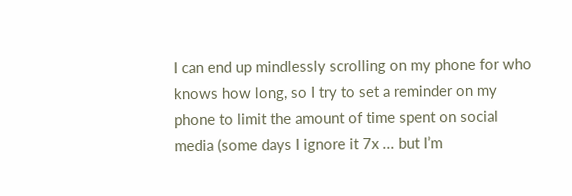I can end up mindlessly scrolling on my phone for who knows how long, so I try to set a reminder on my phone to limit the amount of time spent on social media (some days I ignore it 7x ... but I’m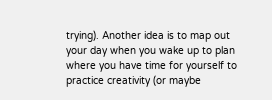trying). Another idea is to map out your day when you wake up to plan where you have time for yourself to practice creativity (or maybe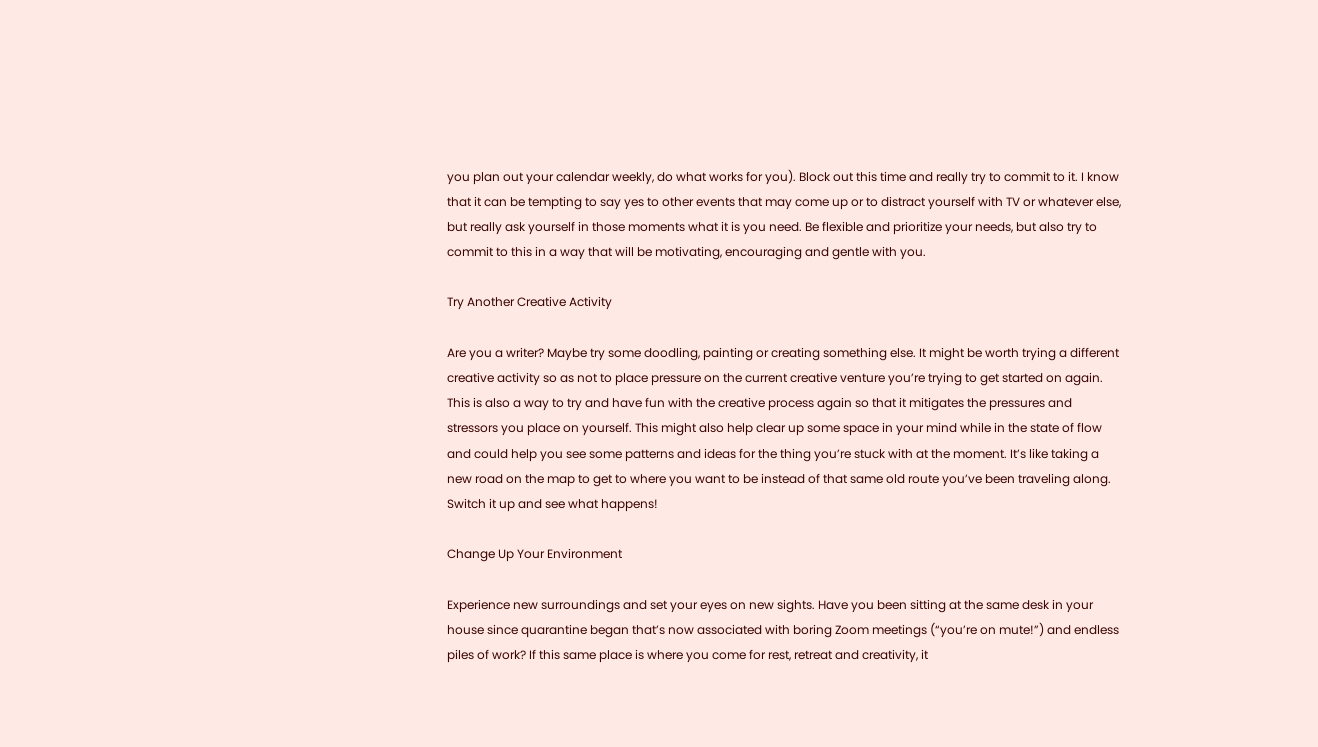you plan out your calendar weekly, do what works for you). Block out this time and really try to commit to it. I know that it can be tempting to say yes to other events that may come up or to distract yourself with TV or whatever else, but really ask yourself in those moments what it is you need. Be flexible and prioritize your needs, but also try to commit to this in a way that will be motivating, encouraging and gentle with you.

Try Another Creative Activity

Are you a writer? Maybe try some doodling, painting or creating something else. It might be worth trying a different creative activity so as not to place pressure on the current creative venture you’re trying to get started on again. This is also a way to try and have fun with the creative process again so that it mitigates the pressures and stressors you place on yourself. This might also help clear up some space in your mind while in the state of flow and could help you see some patterns and ideas for the thing you’re stuck with at the moment. It’s like taking a new road on the map to get to where you want to be instead of that same old route you’ve been traveling along. Switch it up and see what happens!

Change Up Your Environment

Experience new surroundings and set your eyes on new sights. Have you been sitting at the same desk in your house since quarantine began that’s now associated with boring Zoom meetings (“you’re on mute!”) and endless piles of work? If this same place is where you come for rest, retreat and creativity, it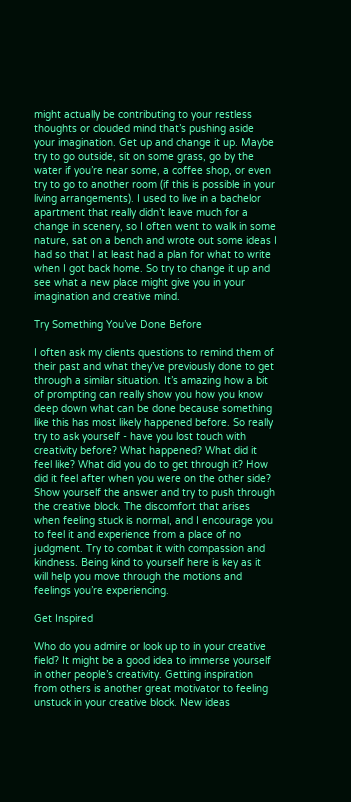might actually be contributing to your restless thoughts or clouded mind that’s pushing aside your imagination. Get up and change it up. Maybe try to go outside, sit on some grass, go by the water if you’re near some, a coffee shop, or even try to go to another room (if this is possible in your living arrangements). I used to live in a bachelor apartment that really didn’t leave much for a change in scenery, so I often went to walk in some nature, sat on a bench and wrote out some ideas I had so that I at least had a plan for what to write when I got back home. So try to change it up and see what a new place might give you in your imagination and creative mind.

Try Something You’ve Done Before

I often ask my clients questions to remind them of their past and what they’ve previously done to get through a similar situation. It’s amazing how a bit of prompting can really show you how you know deep down what can be done because something like this has most likely happened before. So really try to ask yourself - have you lost touch with creativity before? What happened? What did it feel like? What did you do to get through it? How did it feel after when you were on the other side? Show yourself the answer and try to push through the creative block. The discomfort that arises when feeling stuck is normal, and I encourage you to feel it and experience from a place of no judgment. Try to combat it with compassion and kindness. Being kind to yourself here is key as it will help you move through the motions and feelings you’re experiencing.

Get Inspired

Who do you admire or look up to in your creative field? It might be a good idea to immerse yourself in other people’s creativity. Getting inspiration from others is another great motivator to feeling unstuck in your creative block. New ideas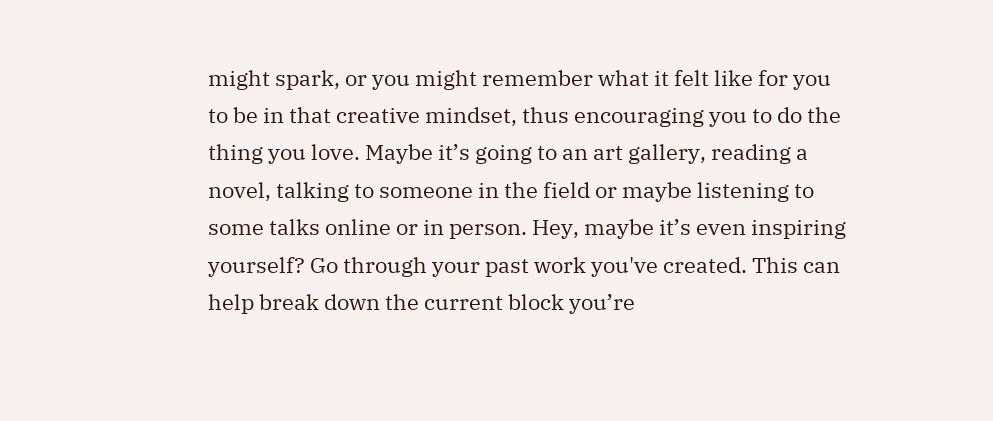might spark, or you might remember what it felt like for you to be in that creative mindset, thus encouraging you to do the thing you love. Maybe it’s going to an art gallery, reading a novel, talking to someone in the field or maybe listening to some talks online or in person. Hey, maybe it’s even inspiring yourself? Go through your past work you've created. This can help break down the current block you’re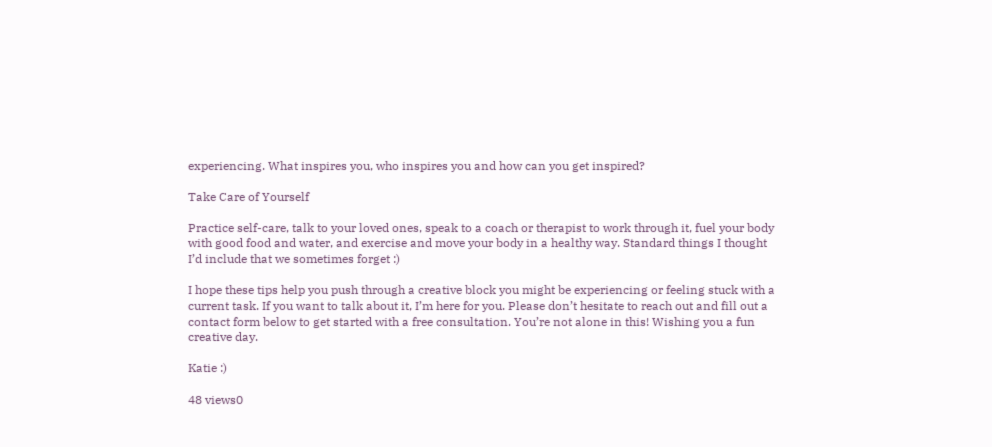experiencing. What inspires you, who inspires you and how can you get inspired?

Take Care of Yourself

Practice self-care, talk to your loved ones, speak to a coach or therapist to work through it, fuel your body with good food and water, and exercise and move your body in a healthy way. Standard things I thought I’d include that we sometimes forget :)

I hope these tips help you push through a creative block you might be experiencing or feeling stuck with a current task. If you want to talk about it, I’m here for you. Please don’t hesitate to reach out and fill out a contact form below to get started with a free consultation. You’re not alone in this! Wishing you a fun creative day.

Katie :)

48 views0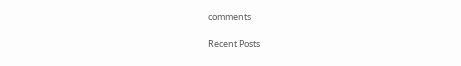comments

Recent Posts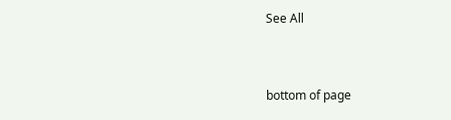See All


bottom of page